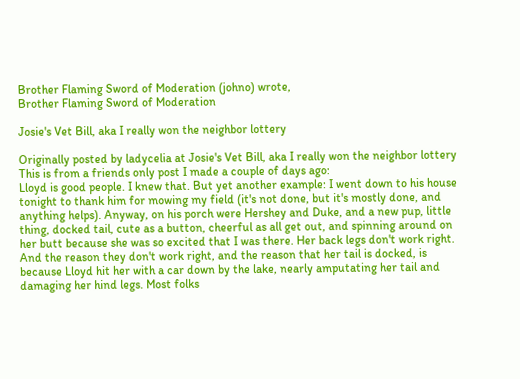Brother Flaming Sword of Moderation (johno) wrote,
Brother Flaming Sword of Moderation

Josie's Vet Bill, aka I really won the neighbor lottery

Originally posted by ladycelia at Josie's Vet Bill, aka I really won the neighbor lottery
This is from a friends only post I made a couple of days ago:
Lloyd is good people. I knew that. But yet another example: I went down to his house tonight to thank him for mowing my field (it's not done, but it's mostly done, and anything helps). Anyway, on his porch were Hershey and Duke, and a new pup, little thing, docked tail, cute as a button, cheerful as all get out, and spinning around on her butt because she was so excited that I was there. Her back legs don't work right. And the reason they don't work right, and the reason that her tail is docked, is because Lloyd hit her with a car down by the lake, nearly amputating her tail and damaging her hind legs. Most folks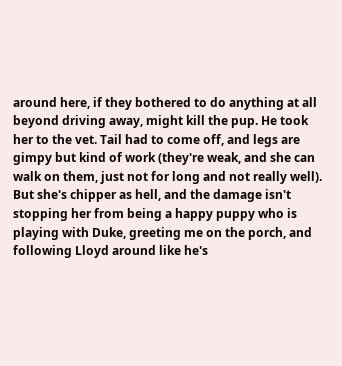around here, if they bothered to do anything at all beyond driving away, might kill the pup. He took her to the vet. Tail had to come off, and legs are gimpy but kind of work (they're weak, and she can walk on them, just not for long and not really well). But she's chipper as hell, and the damage isn't stopping her from being a happy puppy who is playing with Duke, greeting me on the porch, and following Lloyd around like he's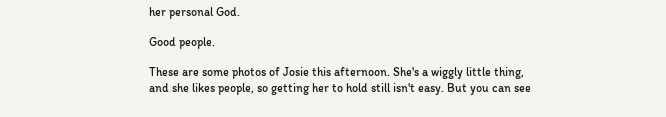her personal God.

Good people.

These are some photos of Josie this afternoon. She's a wiggly little thing, and she likes people, so getting her to hold still isn't easy. But you can see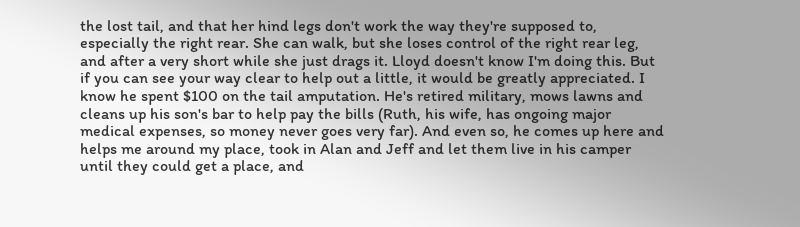the lost tail, and that her hind legs don't work the way they're supposed to, especially the right rear. She can walk, but she loses control of the right rear leg, and after a very short while she just drags it. Lloyd doesn't know I'm doing this. But if you can see your way clear to help out a little, it would be greatly appreciated. I know he spent $100 on the tail amputation. He's retired military, mows lawns and cleans up his son's bar to help pay the bills (Ruth, his wife, has ongoing major medical expenses, so money never goes very far). And even so, he comes up here and helps me around my place, took in Alan and Jeff and let them live in his camper until they could get a place, and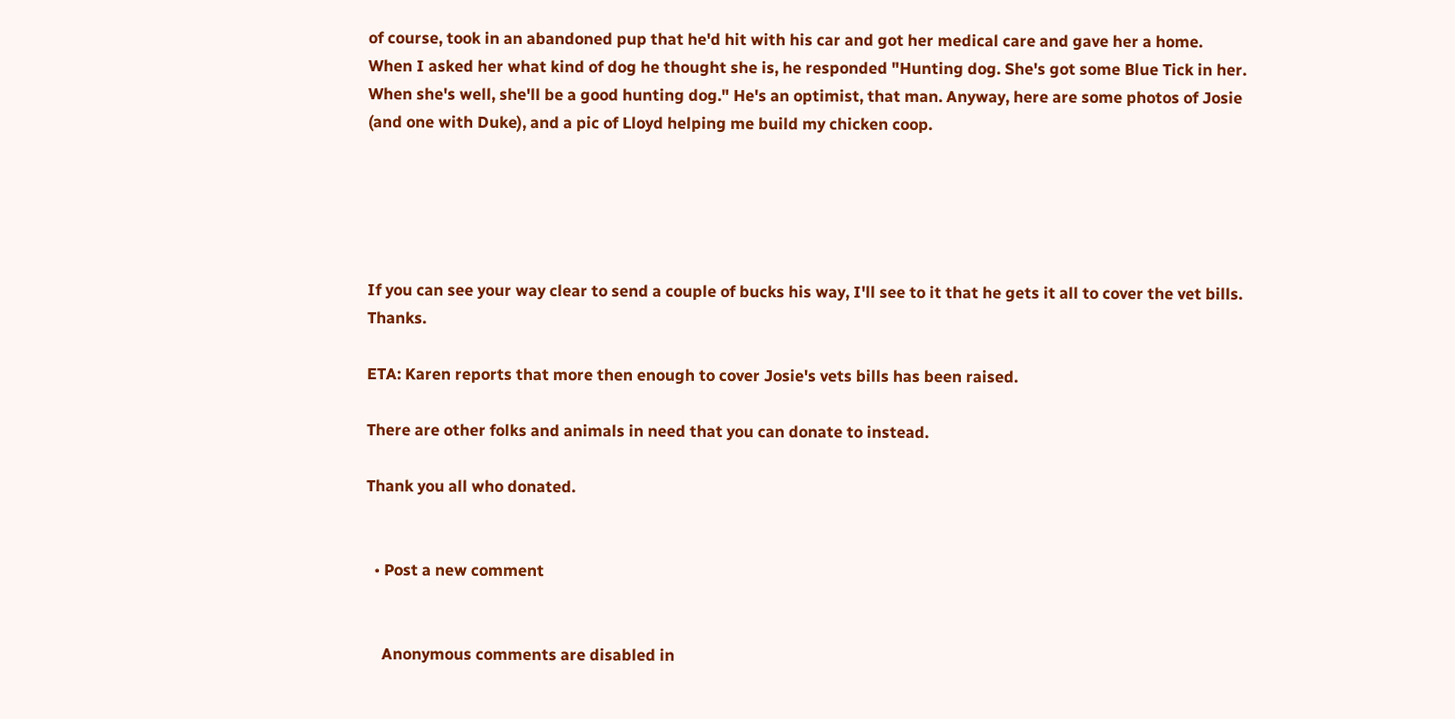of course, took in an abandoned pup that he'd hit with his car and got her medical care and gave her a home. When I asked her what kind of dog he thought she is, he responded "Hunting dog. She's got some Blue Tick in her. When she's well, she'll be a good hunting dog." He's an optimist, that man. Anyway, here are some photos of Josie (and one with Duke), and a pic of Lloyd helping me build my chicken coop.





If you can see your way clear to send a couple of bucks his way, I'll see to it that he gets it all to cover the vet bills. Thanks.

ETA: Karen reports that more then enough to cover Josie's vets bills has been raised.

There are other folks and animals in need that you can donate to instead.

Thank you all who donated.


  • Post a new comment


    Anonymous comments are disabled in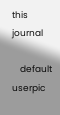this journal

    default userpic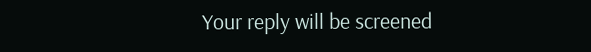Your reply will be screened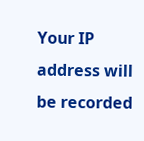Your IP address will be recorded